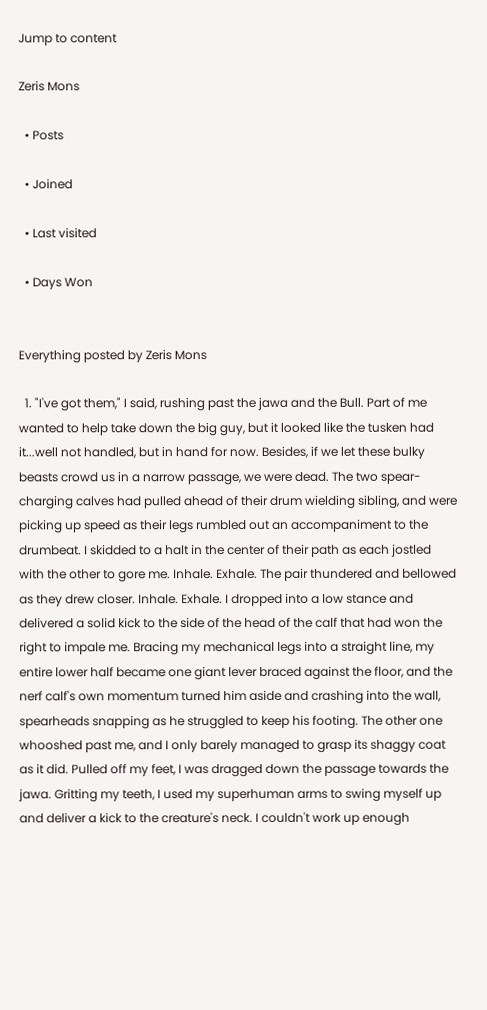Jump to content

Zeris Mons

  • Posts

  • Joined

  • Last visited

  • Days Won


Everything posted by Zeris Mons

  1. "I've got them," I said, rushing past the jawa and the Bull. Part of me wanted to help take down the big guy, but it looked like the tusken had it...well not handled, but in hand for now. Besides, if we let these bulky beasts crowd us in a narrow passage, we were dead. The two spear-charging calves had pulled ahead of their drum wielding sibling, and were picking up speed as their legs rumbled out an accompaniment to the drumbeat. I skidded to a halt in the center of their path as each jostled with the other to gore me. Inhale. Exhale. The pair thundered and bellowed as they drew closer. Inhale. Exhale. I dropped into a low stance and delivered a solid kick to the side of the head of the calf that had won the right to impale me. Bracing my mechanical legs into a straight line, my entire lower half became one giant lever braced against the floor, and the nerf calf's own momentum turned him aside and crashing into the wall, spearheads snapping as he struggled to keep his footing. The other one whooshed past me, and I only barely managed to grasp its shaggy coat as it did. Pulled off my feet, I was dragged down the passage towards the jawa. Gritting my teeth, I used my superhuman arms to swing myself up and deliver a kick to the creature's neck. I couldn't work up enough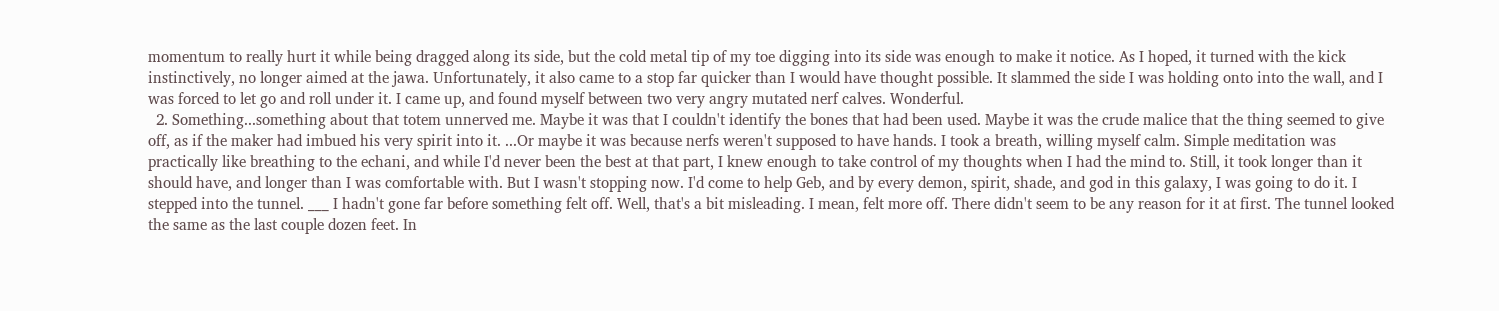momentum to really hurt it while being dragged along its side, but the cold metal tip of my toe digging into its side was enough to make it notice. As I hoped, it turned with the kick instinctively, no longer aimed at the jawa. Unfortunately, it also came to a stop far quicker than I would have thought possible. It slammed the side I was holding onto into the wall, and I was forced to let go and roll under it. I came up, and found myself between two very angry mutated nerf calves. Wonderful.
  2. Something...something about that totem unnerved me. Maybe it was that I couldn't identify the bones that had been used. Maybe it was the crude malice that the thing seemed to give off, as if the maker had imbued his very spirit into it. ...Or maybe it was because nerfs weren't supposed to have hands. I took a breath, willing myself calm. Simple meditation was practically like breathing to the echani, and while I'd never been the best at that part, I knew enough to take control of my thoughts when I had the mind to. Still, it took longer than it should have, and longer than I was comfortable with. But I wasn't stopping now. I'd come to help Geb, and by every demon, spirit, shade, and god in this galaxy, I was going to do it. I stepped into the tunnel. ___ I hadn't gone far before something felt off. Well, that's a bit misleading. I mean, felt more off. There didn't seem to be any reason for it at first. The tunnel looked the same as the last couple dozen feet. In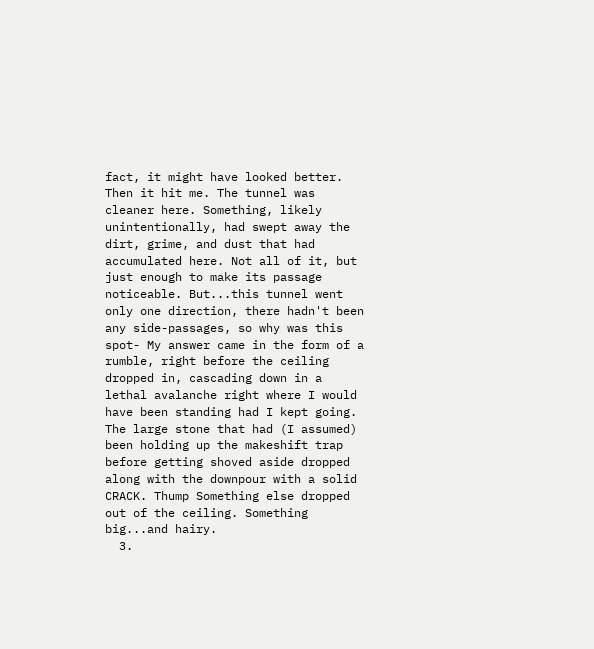fact, it might have looked better. Then it hit me. The tunnel was cleaner here. Something, likely unintentionally, had swept away the dirt, grime, and dust that had accumulated here. Not all of it, but just enough to make its passage noticeable. But...this tunnel went only one direction, there hadn't been any side-passages, so why was this spot- My answer came in the form of a rumble, right before the ceiling dropped in, cascading down in a lethal avalanche right where I would have been standing had I kept going. The large stone that had (I assumed) been holding up the makeshift trap before getting shoved aside dropped along with the downpour with a solid CRACK. Thump Something else dropped out of the ceiling. Something big...and hairy.
  3.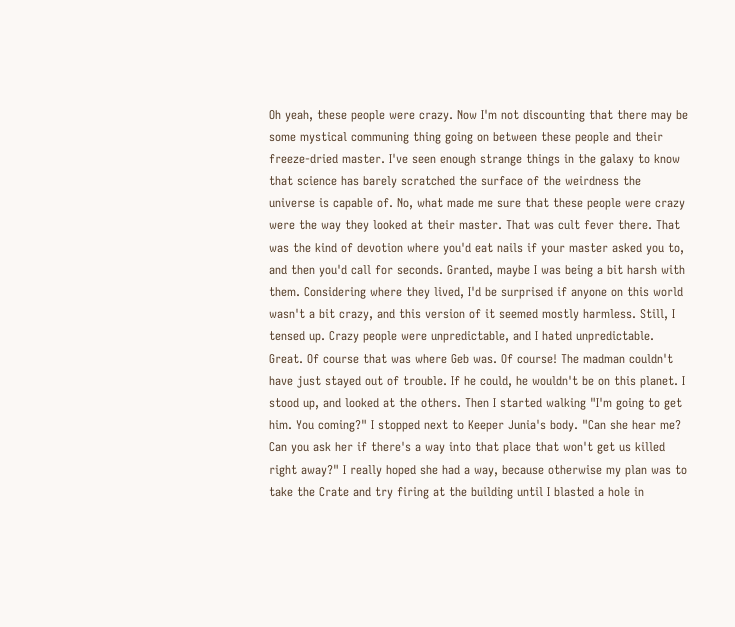Oh yeah, these people were crazy. Now I'm not discounting that there may be some mystical communing thing going on between these people and their freeze-dried master. I've seen enough strange things in the galaxy to know that science has barely scratched the surface of the weirdness the universe is capable of. No, what made me sure that these people were crazy were the way they looked at their master. That was cult fever there. That was the kind of devotion where you'd eat nails if your master asked you to, and then you'd call for seconds. Granted, maybe I was being a bit harsh with them. Considering where they lived, I'd be surprised if anyone on this world wasn't a bit crazy, and this version of it seemed mostly harmless. Still, I tensed up. Crazy people were unpredictable, and I hated unpredictable. Great. Of course that was where Geb was. Of course! The madman couldn't have just stayed out of trouble. If he could, he wouldn't be on this planet. I stood up, and looked at the others. Then I started walking "I'm going to get him. You coming?" I stopped next to Keeper Junia's body. "Can she hear me? Can you ask her if there's a way into that place that won't get us killed right away?" I really hoped she had a way, because otherwise my plan was to take the Crate and try firing at the building until I blasted a hole in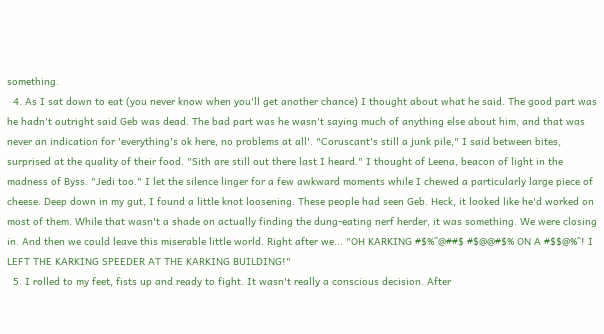something.
  4. As I sat down to eat (you never know when you'll get another chance) I thought about what he said. The good part was he hadn't outright said Geb was dead. The bad part was he wasn't saying much of anything else about him, and that was never an indication for 'everything's ok here, no problems at all'. "Coruscant's still a junk pile," I said between bites, surprised at the quality of their food. "Sith are still out there last I heard." I thought of Leena, beacon of light in the madness of Byss. "Jedi too." I let the silence linger for a few awkward moments while I chewed a particularly large piece of cheese. Deep down in my gut, I found a little knot loosening. These people had seen Geb. Heck, it looked like he'd worked on most of them. While that wasn't a shade on actually finding the dung-eating nerf herder, it was something. We were closing in. And then we could leave this miserable little world. Right after we... "OH KARKING #$%^@##$ #$@@#$% ON A #$$@%^! I LEFT THE KARKING SPEEDER AT THE KARKING BUILDING!"
  5. I rolled to my feet, fists up and ready to fight. It wasn't really a conscious decision. After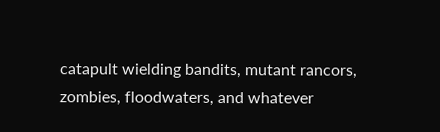catapult wielding bandits, mutant rancors, zombies, floodwaters, and whatever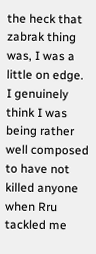the heck that zabrak thing was, I was a little on edge. I genuinely think I was being rather well composed to have not killed anyone when Rru tackled me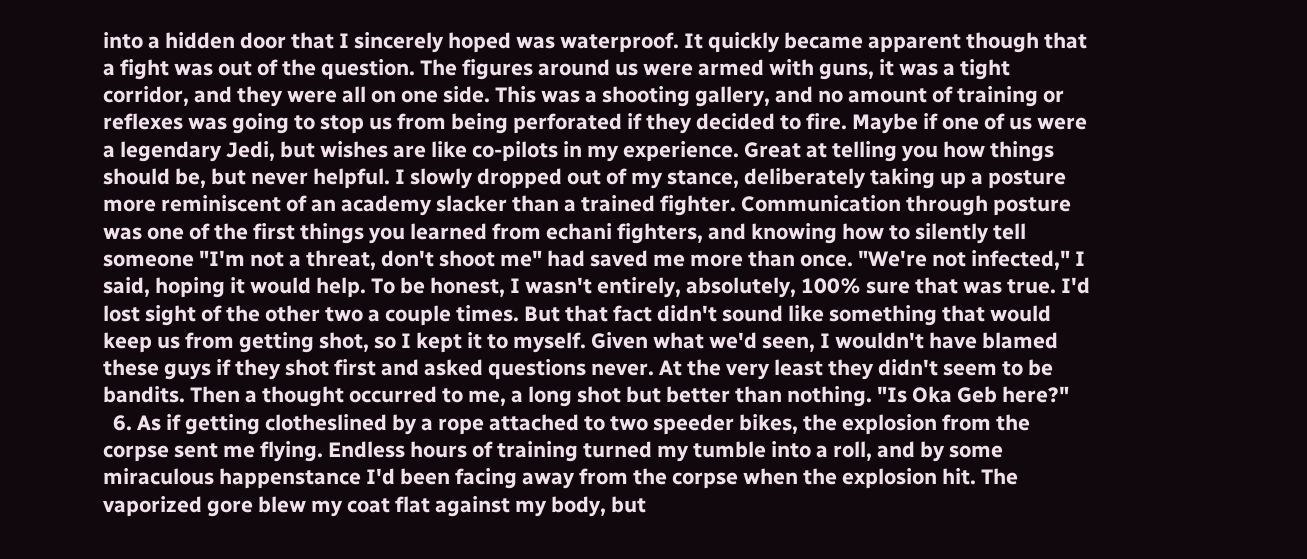into a hidden door that I sincerely hoped was waterproof. It quickly became apparent though that a fight was out of the question. The figures around us were armed with guns, it was a tight corridor, and they were all on one side. This was a shooting gallery, and no amount of training or reflexes was going to stop us from being perforated if they decided to fire. Maybe if one of us were a legendary Jedi, but wishes are like co-pilots in my experience. Great at telling you how things should be, but never helpful. I slowly dropped out of my stance, deliberately taking up a posture more reminiscent of an academy slacker than a trained fighter. Communication through posture was one of the first things you learned from echani fighters, and knowing how to silently tell someone "I'm not a threat, don't shoot me" had saved me more than once. "We're not infected," I said, hoping it would help. To be honest, I wasn't entirely, absolutely, 100% sure that was true. I'd lost sight of the other two a couple times. But that fact didn't sound like something that would keep us from getting shot, so I kept it to myself. Given what we'd seen, I wouldn't have blamed these guys if they shot first and asked questions never. At the very least they didn't seem to be bandits. Then a thought occurred to me, a long shot but better than nothing. "Is Oka Geb here?"
  6. As if getting clotheslined by a rope attached to two speeder bikes, the explosion from the corpse sent me flying. Endless hours of training turned my tumble into a roll, and by some miraculous happenstance I'd been facing away from the corpse when the explosion hit. The vaporized gore blew my coat flat against my body, but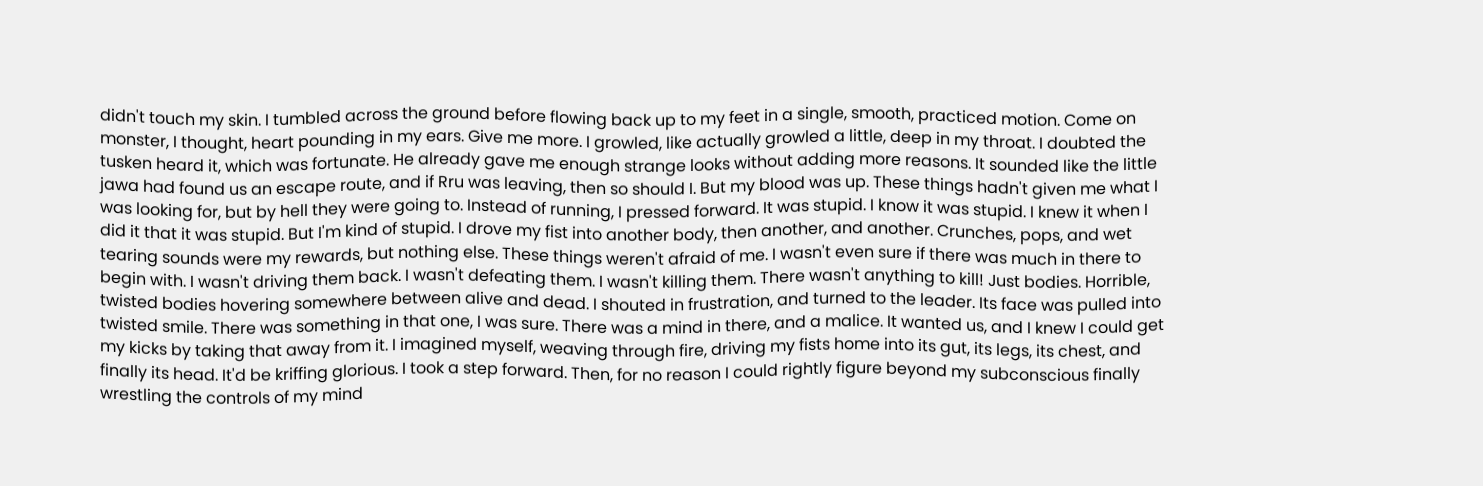didn't touch my skin. I tumbled across the ground before flowing back up to my feet in a single, smooth, practiced motion. Come on monster, I thought, heart pounding in my ears. Give me more. I growled, like actually growled a little, deep in my throat. I doubted the tusken heard it, which was fortunate. He already gave me enough strange looks without adding more reasons. It sounded like the little jawa had found us an escape route, and if Rru was leaving, then so should I. But my blood was up. These things hadn't given me what I was looking for, but by hell they were going to. Instead of running, I pressed forward. It was stupid. I know it was stupid. I knew it when I did it that it was stupid. But I'm kind of stupid. I drove my fist into another body, then another, and another. Crunches, pops, and wet tearing sounds were my rewards, but nothing else. These things weren't afraid of me. I wasn't even sure if there was much in there to begin with. I wasn't driving them back. I wasn't defeating them. I wasn't killing them. There wasn't anything to kill! Just bodies. Horrible, twisted bodies hovering somewhere between alive and dead. I shouted in frustration, and turned to the leader. Its face was pulled into twisted smile. There was something in that one, I was sure. There was a mind in there, and a malice. It wanted us, and I knew I could get my kicks by taking that away from it. I imagined myself, weaving through fire, driving my fists home into its gut, its legs, its chest, and finally its head. It'd be kriffing glorious. I took a step forward. Then, for no reason I could rightly figure beyond my subconscious finally wrestling the controls of my mind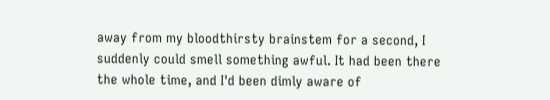away from my bloodthirsty brainstem for a second, I suddenly could smell something awful. It had been there the whole time, and I'd been dimly aware of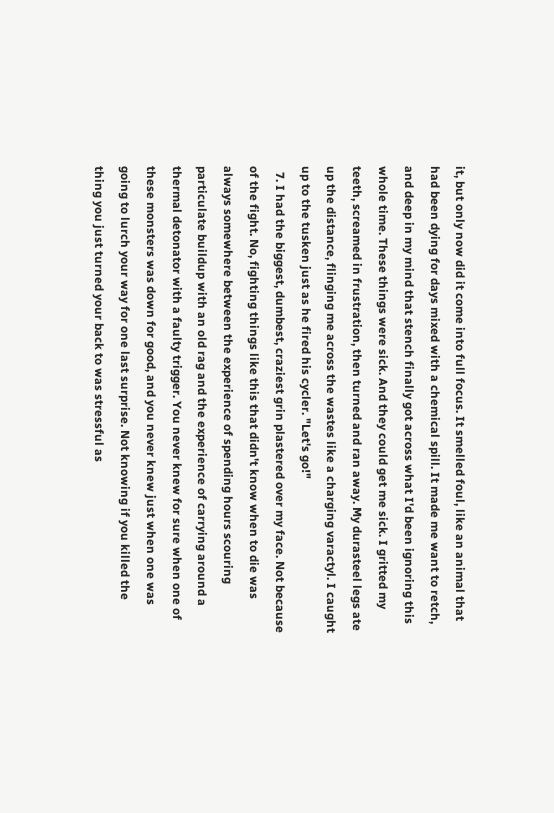it, but only now did it come into full focus. It smelled foul, like an animal that had been dying for days mixed with a chemical spill. It made me want to retch, and deep in my mind that stench finally got across what I'd been ignoring this whole time. These things were sick. And they could get me sick. I gritted my teeth, screamed in frustration, then turned and ran away. My durasteel legs ate up the distance, flinging me across the wastes like a charging varactyl. I caught up to the tusken just as he fired his cycler. "Let's go!"
  7. I had the biggest, dumbest, craziest grin plastered over my face. Not because of the fight. No, fighting things like this that didn't know when to die was always somewhere between the experience of spending hours scouring particulate buildup with an old rag and the experience of carrying around a thermal detonator with a faulty trigger. You never knew for sure when one of these monsters was down for good, and you never knew just when one was going to lurch your way for one last surprise. Not knowing if you killed the thing you just turned your back to was stressful as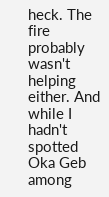heck. The fire probably wasn't helping either. And while I hadn't spotted Oka Geb among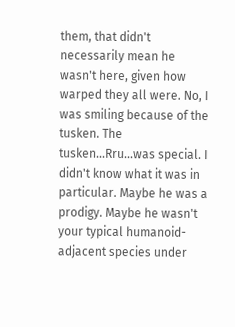them, that didn't necessarily mean he wasn't here, given how warped they all were. No, I was smiling because of the tusken. The tusken...Rru...was special. I didn't know what it was in particular. Maybe he was a prodigy. Maybe he wasn't your typical humanoid-adjacent species under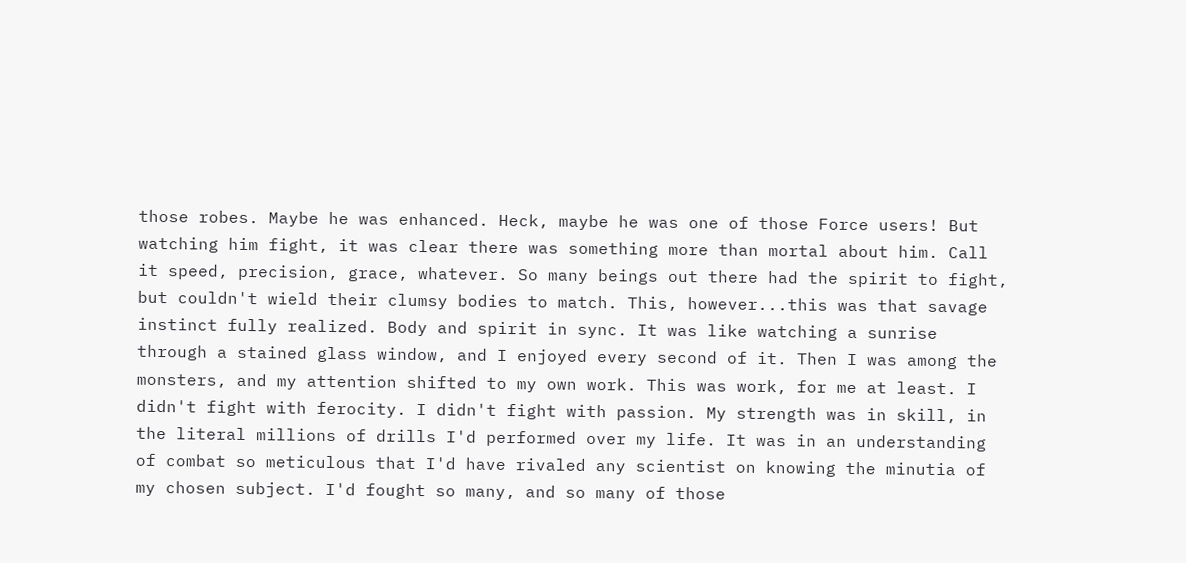those robes. Maybe he was enhanced. Heck, maybe he was one of those Force users! But watching him fight, it was clear there was something more than mortal about him. Call it speed, precision, grace, whatever. So many beings out there had the spirit to fight, but couldn't wield their clumsy bodies to match. This, however...this was that savage instinct fully realized. Body and spirit in sync. It was like watching a sunrise through a stained glass window, and I enjoyed every second of it. Then I was among the monsters, and my attention shifted to my own work. This was work, for me at least. I didn't fight with ferocity. I didn't fight with passion. My strength was in skill, in the literal millions of drills I'd performed over my life. It was in an understanding of combat so meticulous that I'd have rivaled any scientist on knowing the minutia of my chosen subject. I'd fought so many, and so many of those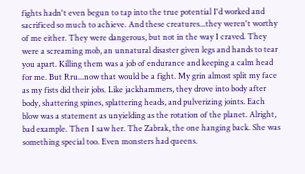fights hadn't even begun to tap into the true potential I'd worked and sacrificed so much to achieve. And these creatures...they weren't worthy of me either. They were dangerous, but not in the way I craved. They were a screaming mob, an unnatural disaster given legs and hands to tear you apart. Killing them was a job of endurance and keeping a calm head for me. But Rru...now that would be a fight. My grin almost split my face as my fists did their jobs. Like jackhammers, they drove into body after body, shattering spines, splattering heads, and pulverizing joints. Each blow was a statement as unyielding as the rotation of the planet. Alright, bad example. Then I saw her. The Zabrak, the one hanging back. She was something special too. Even monsters had queens.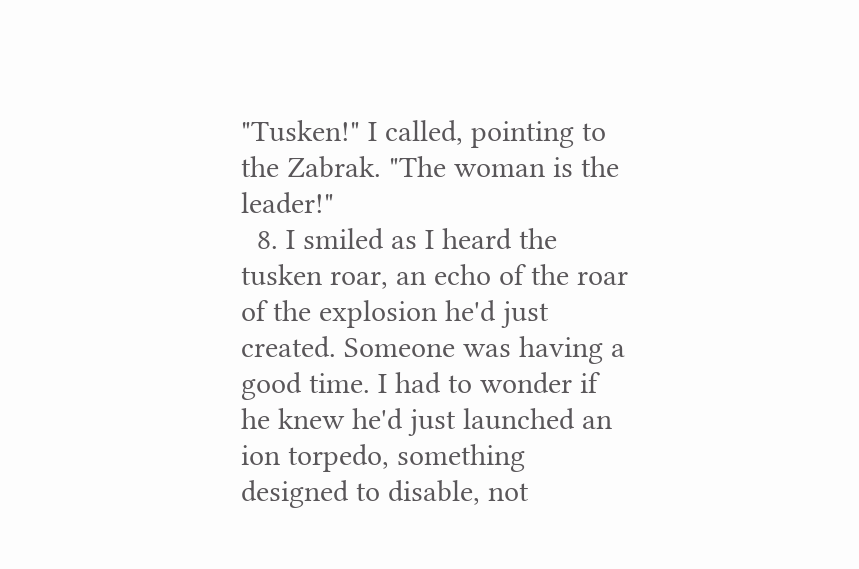"Tusken!" I called, pointing to the Zabrak. "The woman is the leader!"
  8. I smiled as I heard the tusken roar, an echo of the roar of the explosion he'd just created. Someone was having a good time. I had to wonder if he knew he'd just launched an ion torpedo, something designed to disable, not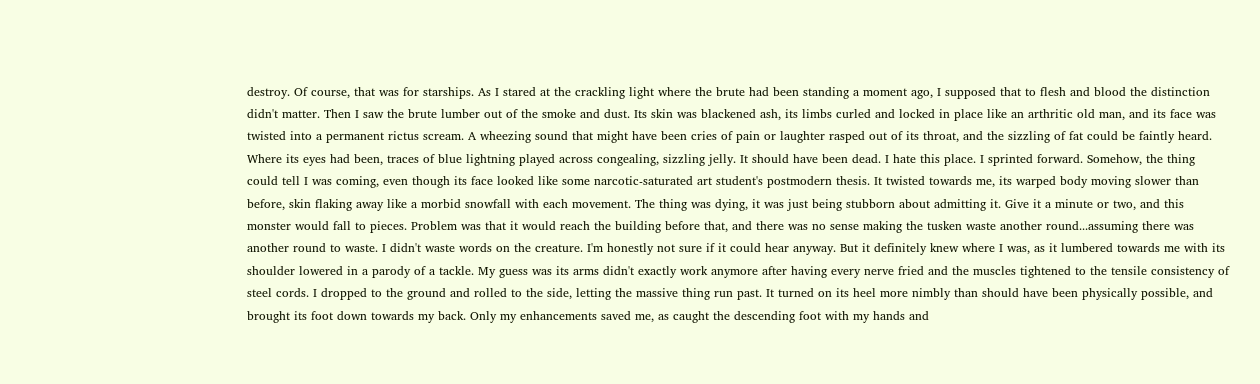destroy. Of course, that was for starships. As I stared at the crackling light where the brute had been standing a moment ago, I supposed that to flesh and blood the distinction didn't matter. Then I saw the brute lumber out of the smoke and dust. Its skin was blackened ash, its limbs curled and locked in place like an arthritic old man, and its face was twisted into a permanent rictus scream. A wheezing sound that might have been cries of pain or laughter rasped out of its throat, and the sizzling of fat could be faintly heard. Where its eyes had been, traces of blue lightning played across congealing, sizzling jelly. It should have been dead. I hate this place. I sprinted forward. Somehow, the thing could tell I was coming, even though its face looked like some narcotic-saturated art student's postmodern thesis. It twisted towards me, its warped body moving slower than before, skin flaking away like a morbid snowfall with each movement. The thing was dying, it was just being stubborn about admitting it. Give it a minute or two, and this monster would fall to pieces. Problem was that it would reach the building before that, and there was no sense making the tusken waste another round...assuming there was another round to waste. I didn't waste words on the creature. I'm honestly not sure if it could hear anyway. But it definitely knew where I was, as it lumbered towards me with its shoulder lowered in a parody of a tackle. My guess was its arms didn't exactly work anymore after having every nerve fried and the muscles tightened to the tensile consistency of steel cords. I dropped to the ground and rolled to the side, letting the massive thing run past. It turned on its heel more nimbly than should have been physically possible, and brought its foot down towards my back. Only my enhancements saved me, as caught the descending foot with my hands and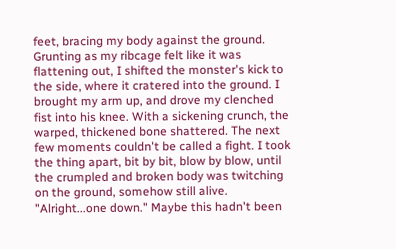feet, bracing my body against the ground. Grunting as my ribcage felt like it was flattening out, I shifted the monster's kick to the side, where it cratered into the ground. I brought my arm up, and drove my clenched fist into his knee. With a sickening crunch, the warped, thickened bone shattered. The next few moments couldn't be called a fight. I took the thing apart, bit by bit, blow by blow, until the crumpled and broken body was twitching on the ground, somehow still alive. "Alright...one down." Maybe this hadn't been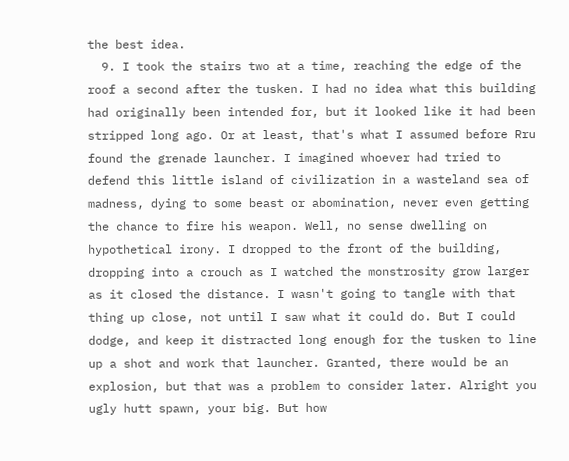the best idea.
  9. I took the stairs two at a time, reaching the edge of the roof a second after the tusken. I had no idea what this building had originally been intended for, but it looked like it had been stripped long ago. Or at least, that's what I assumed before Rru found the grenade launcher. I imagined whoever had tried to defend this little island of civilization in a wasteland sea of madness, dying to some beast or abomination, never even getting the chance to fire his weapon. Well, no sense dwelling on hypothetical irony. I dropped to the front of the building, dropping into a crouch as I watched the monstrosity grow larger as it closed the distance. I wasn't going to tangle with that thing up close, not until I saw what it could do. But I could dodge, and keep it distracted long enough for the tusken to line up a shot and work that launcher. Granted, there would be an explosion, but that was a problem to consider later. Alright you ugly hutt spawn, your big. But how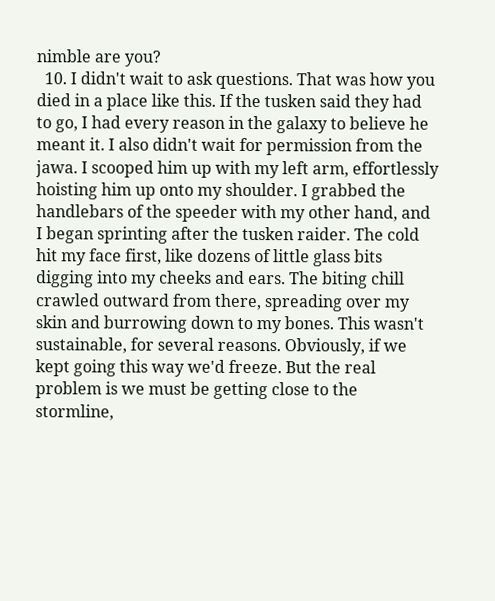nimble are you?
  10. I didn't wait to ask questions. That was how you died in a place like this. If the tusken said they had to go, I had every reason in the galaxy to believe he meant it. I also didn't wait for permission from the jawa. I scooped him up with my left arm, effortlessly hoisting him up onto my shoulder. I grabbed the handlebars of the speeder with my other hand, and I began sprinting after the tusken raider. The cold hit my face first, like dozens of little glass bits digging into my cheeks and ears. The biting chill crawled outward from there, spreading over my skin and burrowing down to my bones. This wasn't sustainable, for several reasons. Obviously, if we kept going this way we'd freeze. But the real problem is we must be getting close to the stormline,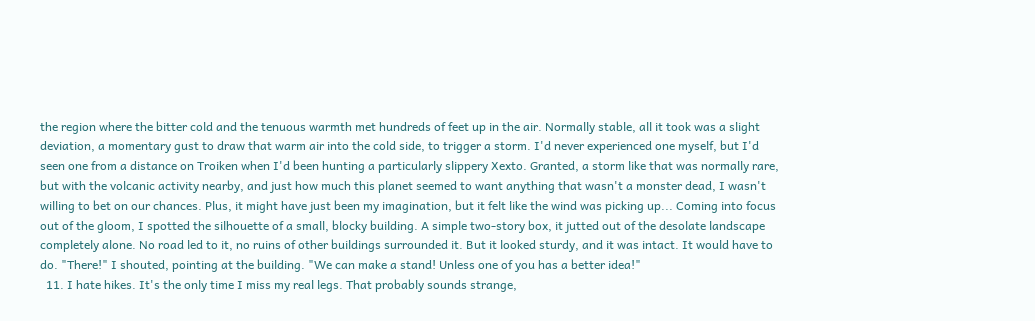the region where the bitter cold and the tenuous warmth met hundreds of feet up in the air. Normally stable, all it took was a slight deviation, a momentary gust to draw that warm air into the cold side, to trigger a storm. I'd never experienced one myself, but I'd seen one from a distance on Troiken when I'd been hunting a particularly slippery Xexto. Granted, a storm like that was normally rare, but with the volcanic activity nearby, and just how much this planet seemed to want anything that wasn't a monster dead, I wasn't willing to bet on our chances. Plus, it might have just been my imagination, but it felt like the wind was picking up... Coming into focus out of the gloom, I spotted the silhouette of a small, blocky building. A simple two-story box, it jutted out of the desolate landscape completely alone. No road led to it, no ruins of other buildings surrounded it. But it looked sturdy, and it was intact. It would have to do. "There!" I shouted, pointing at the building. "We can make a stand! Unless one of you has a better idea!"
  11. I hate hikes. It's the only time I miss my real legs. That probably sounds strange,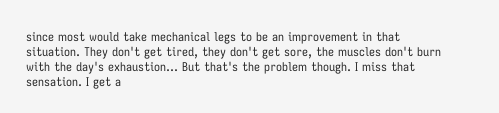since most would take mechanical legs to be an improvement in that situation. They don't get tired, they don't get sore, the muscles don't burn with the day's exhaustion... But that's the problem though. I miss that sensation. I get a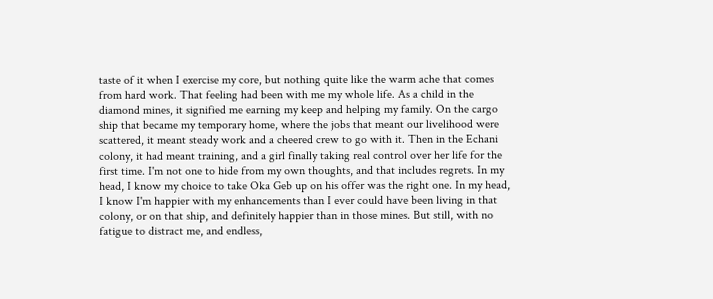taste of it when I exercise my core, but nothing quite like the warm ache that comes from hard work. That feeling had been with me my whole life. As a child in the diamond mines, it signified me earning my keep and helping my family. On the cargo ship that became my temporary home, where the jobs that meant our livelihood were scattered, it meant steady work and a cheered crew to go with it. Then in the Echani colony, it had meant training, and a girl finally taking real control over her life for the first time. I'm not one to hide from my own thoughts, and that includes regrets. In my head, I know my choice to take Oka Geb up on his offer was the right one. In my head, I know I'm happier with my enhancements than I ever could have been living in that colony, or on that ship, and definitely happier than in those mines. But still, with no fatigue to distract me, and endless,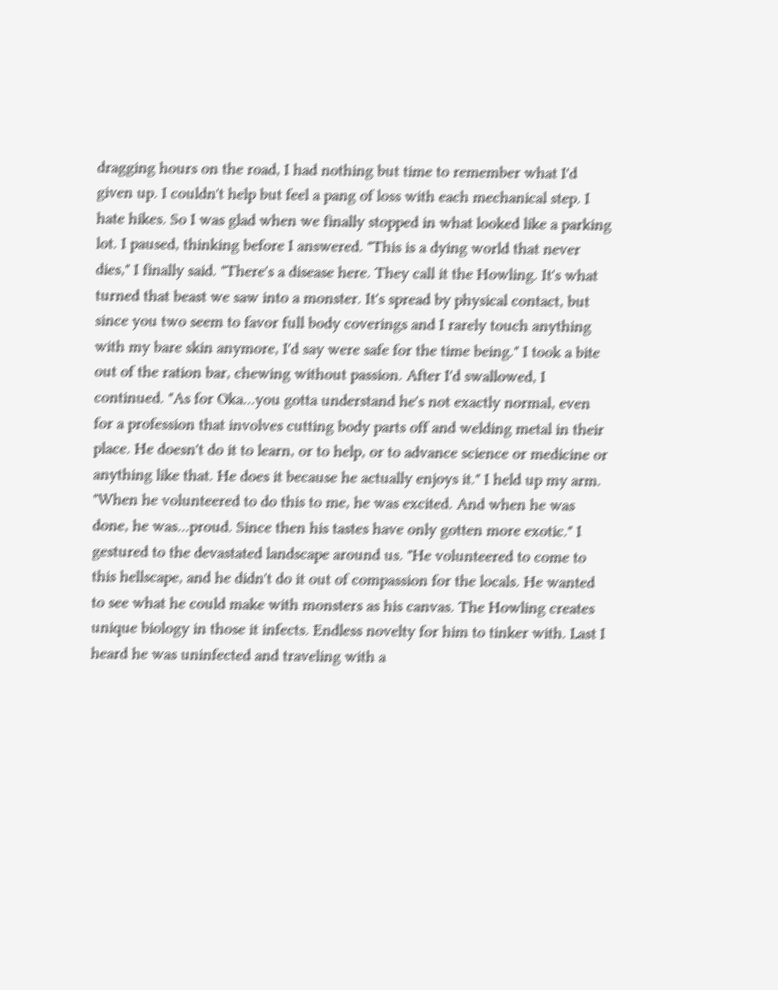dragging hours on the road, I had nothing but time to remember what I'd given up. I couldn't help but feel a pang of loss with each mechanical step. I hate hikes. So I was glad when we finally stopped in what looked like a parking lot. I paused, thinking before I answered. "This is a dying world that never dies," I finally said. "There's a disease here. They call it the Howling. It's what turned that beast we saw into a monster. It's spread by physical contact, but since you two seem to favor full body coverings and I rarely touch anything with my bare skin anymore, I'd say were safe for the time being." I took a bite out of the ration bar, chewing without passion. After I'd swallowed, I continued. "As for Oka...you gotta understand he's not exactly normal, even for a profession that involves cutting body parts off and welding metal in their place. He doesn't do it to learn, or to help, or to advance science or medicine or anything like that. He does it because he actually enjoys it." I held up my arm. "When he volunteered to do this to me, he was excited. And when he was done, he was...proud. Since then his tastes have only gotten more exotic." I gestured to the devastated landscape around us. "He volunteered to come to this hellscape, and he didn't do it out of compassion for the locals. He wanted to see what he could make with monsters as his canvas. The Howling creates unique biology in those it infects. Endless novelty for him to tinker with. Last I heard he was uninfected and traveling with a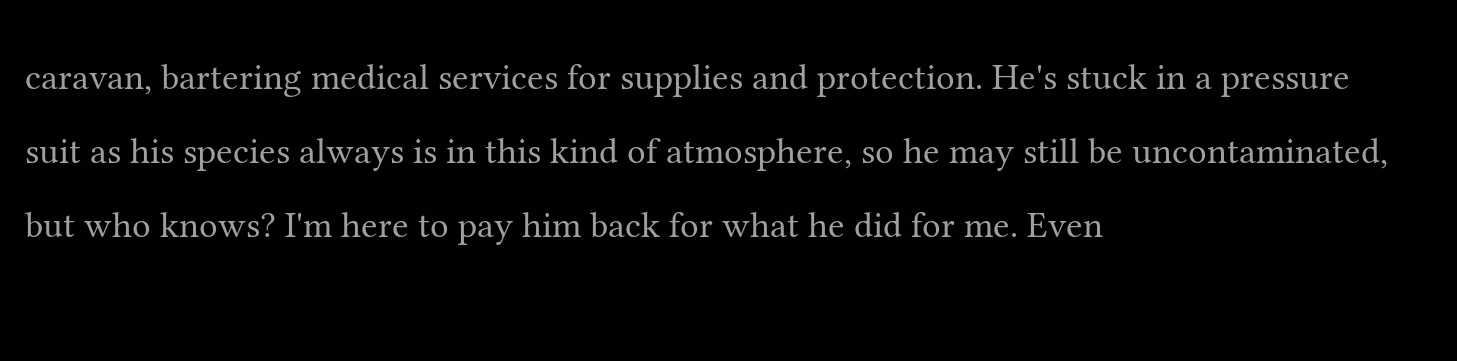caravan, bartering medical services for supplies and protection. He's stuck in a pressure suit as his species always is in this kind of atmosphere, so he may still be uncontaminated, but who knows? I'm here to pay him back for what he did for me. Even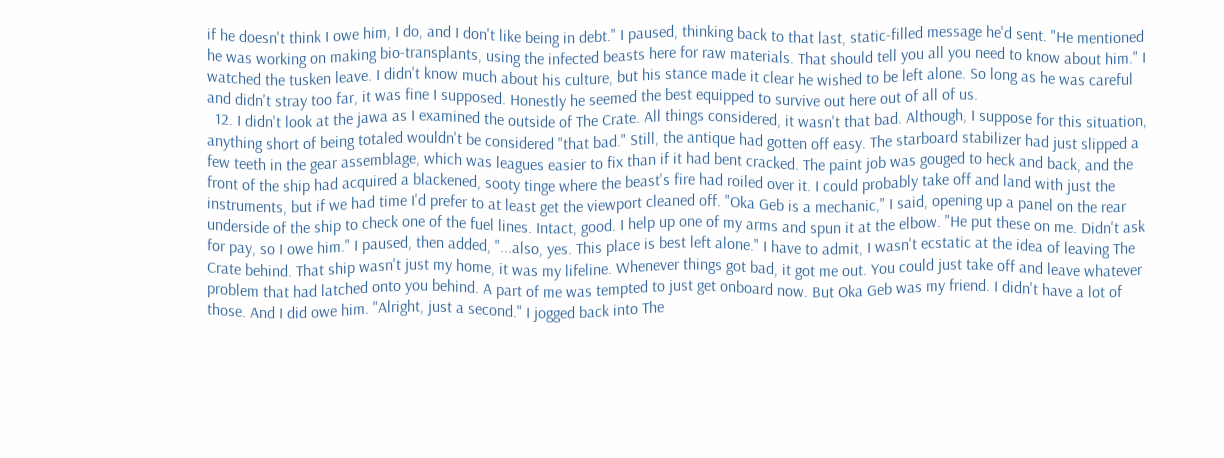if he doesn't think I owe him, I do, and I don't like being in debt." I paused, thinking back to that last, static-filled message he'd sent. "He mentioned he was working on making bio-transplants, using the infected beasts here for raw materials. That should tell you all you need to know about him." I watched the tusken leave. I didn't know much about his culture, but his stance made it clear he wished to be left alone. So long as he was careful and didn't stray too far, it was fine I supposed. Honestly he seemed the best equipped to survive out here out of all of us.
  12. I didn't look at the jawa as I examined the outside of The Crate. All things considered, it wasn't that bad. Although, I suppose for this situation, anything short of being totaled wouldn't be considered "that bad." Still, the antique had gotten off easy. The starboard stabilizer had just slipped a few teeth in the gear assemblage, which was leagues easier to fix than if it had bent cracked. The paint job was gouged to heck and back, and the front of the ship had acquired a blackened, sooty tinge where the beast's fire had roiled over it. I could probably take off and land with just the instruments, but if we had time I'd prefer to at least get the viewport cleaned off. "Oka Geb is a mechanic," I said, opening up a panel on the rear underside of the ship to check one of the fuel lines. Intact, good. I help up one of my arms and spun it at the elbow. "He put these on me. Didn't ask for pay, so I owe him." I paused, then added, "...also, yes. This place is best left alone." I have to admit, I wasn't ecstatic at the idea of leaving The Crate behind. That ship wasn't just my home, it was my lifeline. Whenever things got bad, it got me out. You could just take off and leave whatever problem that had latched onto you behind. A part of me was tempted to just get onboard now. But Oka Geb was my friend. I didn't have a lot of those. And I did owe him. "Alright, just a second." I jogged back into The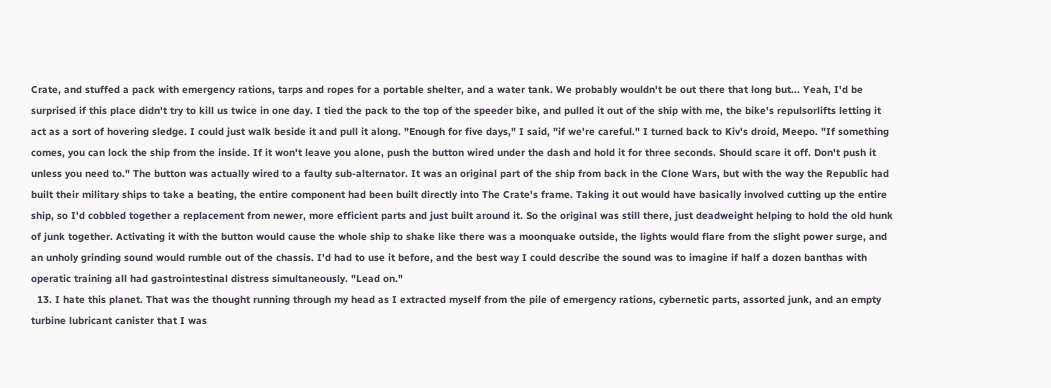Crate, and stuffed a pack with emergency rations, tarps and ropes for a portable shelter, and a water tank. We probably wouldn't be out there that long but... Yeah, I'd be surprised if this place didn't try to kill us twice in one day. I tied the pack to the top of the speeder bike, and pulled it out of the ship with me, the bike's repulsorlifts letting it act as a sort of hovering sledge. I could just walk beside it and pull it along. "Enough for five days," I said, "if we're careful." I turned back to Kiv's droid, Meepo. "If something comes, you can lock the ship from the inside. If it won't leave you alone, push the button wired under the dash and hold it for three seconds. Should scare it off. Don't push it unless you need to." The button was actually wired to a faulty sub-alternator. It was an original part of the ship from back in the Clone Wars, but with the way the Republic had built their military ships to take a beating, the entire component had been built directly into The Crate's frame. Taking it out would have basically involved cutting up the entire ship, so I'd cobbled together a replacement from newer, more efficient parts and just built around it. So the original was still there, just deadweight helping to hold the old hunk of junk together. Activating it with the button would cause the whole ship to shake like there was a moonquake outside, the lights would flare from the slight power surge, and an unholy grinding sound would rumble out of the chassis. I'd had to use it before, and the best way I could describe the sound was to imagine if half a dozen banthas with operatic training all had gastrointestinal distress simultaneously. "Lead on."
  13. I hate this planet. That was the thought running through my head as I extracted myself from the pile of emergency rations, cybernetic parts, assorted junk, and an empty turbine lubricant canister that I was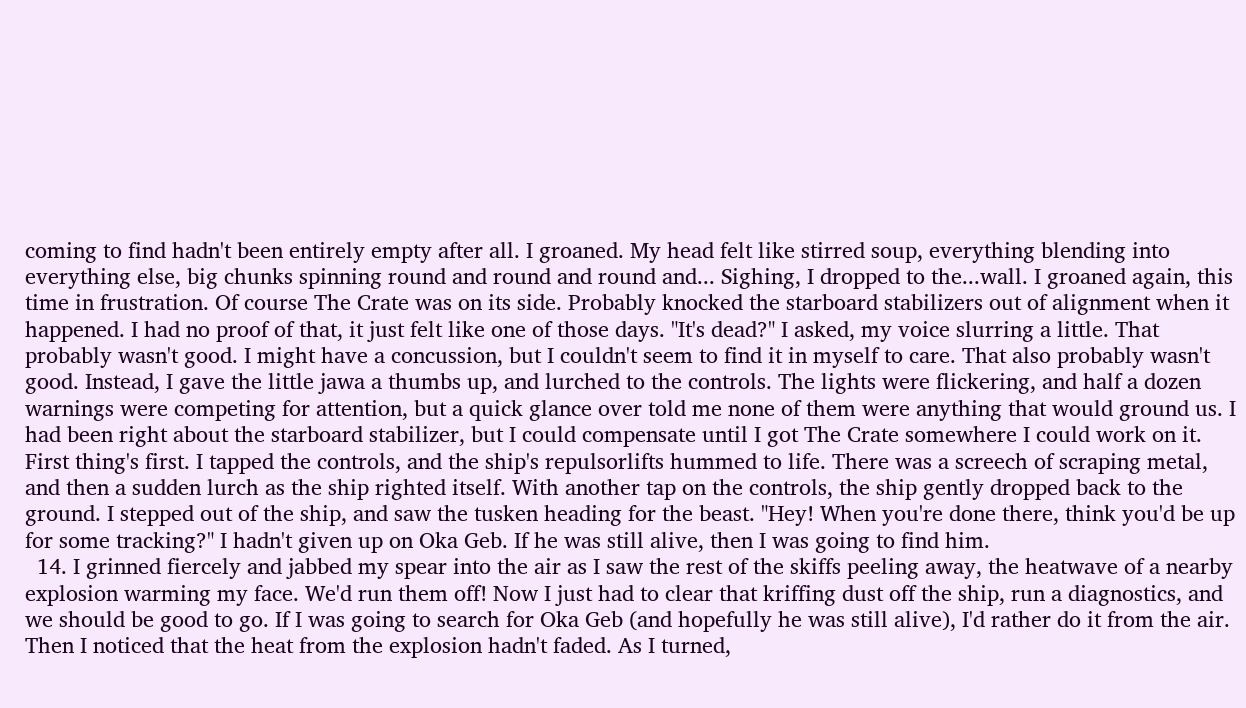coming to find hadn't been entirely empty after all. I groaned. My head felt like stirred soup, everything blending into everything else, big chunks spinning round and round and round and... Sighing, I dropped to the...wall. I groaned again, this time in frustration. Of course The Crate was on its side. Probably knocked the starboard stabilizers out of alignment when it happened. I had no proof of that, it just felt like one of those days. "It's dead?" I asked, my voice slurring a little. That probably wasn't good. I might have a concussion, but I couldn't seem to find it in myself to care. That also probably wasn't good. Instead, I gave the little jawa a thumbs up, and lurched to the controls. The lights were flickering, and half a dozen warnings were competing for attention, but a quick glance over told me none of them were anything that would ground us. I had been right about the starboard stabilizer, but I could compensate until I got The Crate somewhere I could work on it. First thing's first. I tapped the controls, and the ship's repulsorlifts hummed to life. There was a screech of scraping metal, and then a sudden lurch as the ship righted itself. With another tap on the controls, the ship gently dropped back to the ground. I stepped out of the ship, and saw the tusken heading for the beast. "Hey! When you're done there, think you'd be up for some tracking?" I hadn't given up on Oka Geb. If he was still alive, then I was going to find him.
  14. I grinned fiercely and jabbed my spear into the air as I saw the rest of the skiffs peeling away, the heatwave of a nearby explosion warming my face. We'd run them off! Now I just had to clear that kriffing dust off the ship, run a diagnostics, and we should be good to go. If I was going to search for Oka Geb (and hopefully he was still alive), I'd rather do it from the air. Then I noticed that the heat from the explosion hadn't faded. As I turned,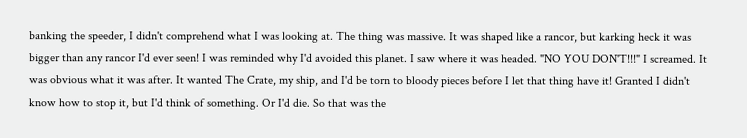banking the speeder, I didn't comprehend what I was looking at. The thing was massive. It was shaped like a rancor, but karking heck it was bigger than any rancor I'd ever seen! I was reminded why I'd avoided this planet. I saw where it was headed. "NO YOU DON'T!!!" I screamed. It was obvious what it was after. It wanted The Crate, my ship, and I'd be torn to bloody pieces before I let that thing have it! Granted I didn't know how to stop it, but I'd think of something. Or I'd die. So that was the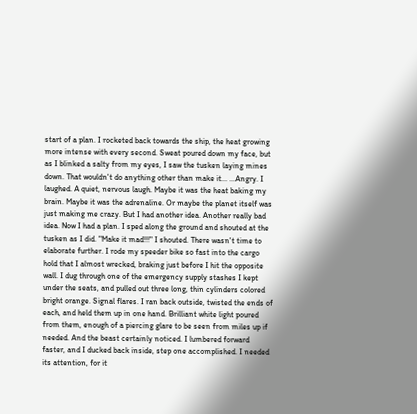start of a plan. I rocketed back towards the ship, the heat growing more intense with every second. Sweat poured down my face, but as I blinked a salty from my eyes, I saw the tusken laying mines down. That wouldn't do anything other than make it... ...Angry. I laughed. A quiet, nervous laugh. Maybe it was the heat baking my brain. Maybe it was the adrenaline. Or maybe the planet itself was just making me crazy. But I had another idea. Another really bad idea. Now I had a plan. I sped along the ground and shouted at the tusken as I did. "Make it mad!!!" I shouted. There wasn't time to elaborate further. I rode my speeder bike so fast into the cargo hold that I almost wrecked, braking just before I hit the opposite wall. I dug through one of the emergency supply stashes I kept under the seats, and pulled out three long, thin cylinders colored bright orange. Signal flares. I ran back outside, twisted the ends of each, and held them up in one hand. Brilliant white light poured from them, enough of a piercing glare to be seen from miles up if needed. And the beast certainly noticed. I lumbered forward faster, and I ducked back inside, step one accomplished. I needed its attention, for it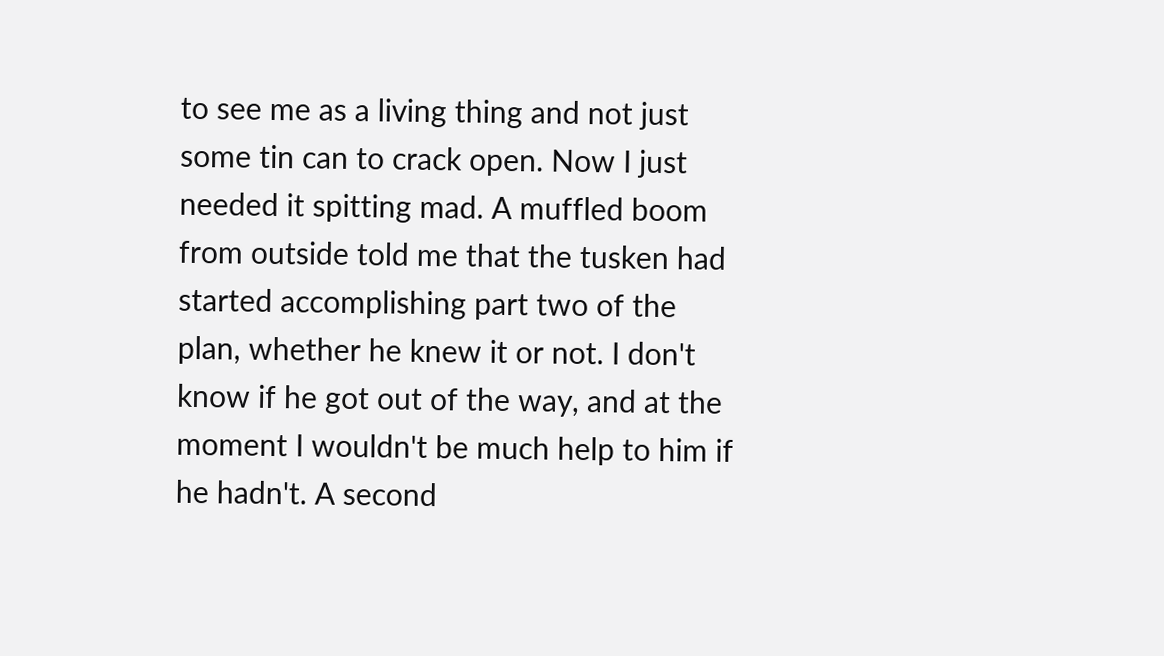to see me as a living thing and not just some tin can to crack open. Now I just needed it spitting mad. A muffled boom from outside told me that the tusken had started accomplishing part two of the plan, whether he knew it or not. I don't know if he got out of the way, and at the moment I wouldn't be much help to him if he hadn't. A second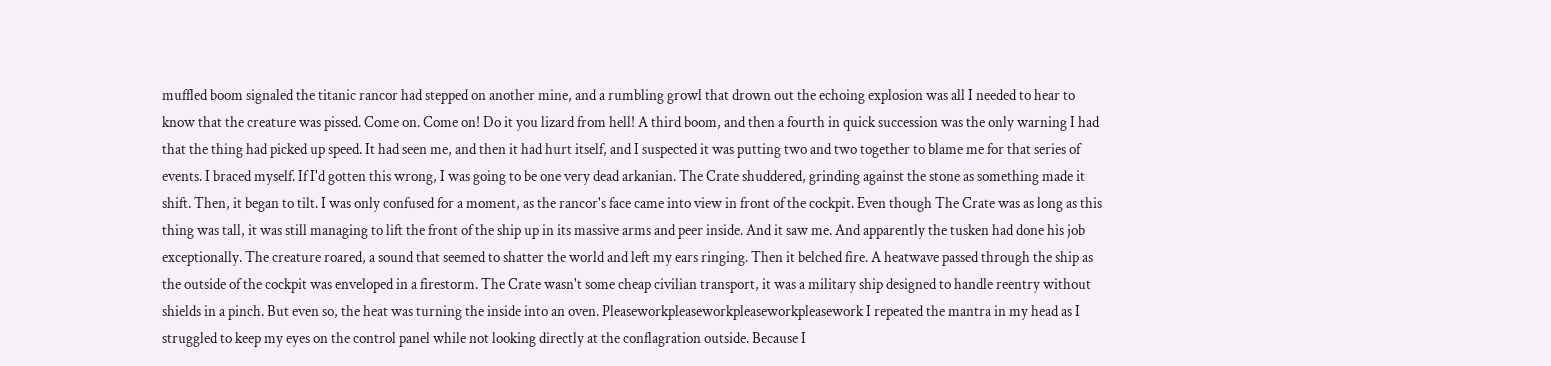muffled boom signaled the titanic rancor had stepped on another mine, and a rumbling growl that drown out the echoing explosion was all I needed to hear to know that the creature was pissed. Come on. Come on! Do it you lizard from hell! A third boom, and then a fourth in quick succession was the only warning I had that the thing had picked up speed. It had seen me, and then it had hurt itself, and I suspected it was putting two and two together to blame me for that series of events. I braced myself. If I'd gotten this wrong, I was going to be one very dead arkanian. The Crate shuddered, grinding against the stone as something made it shift. Then, it began to tilt. I was only confused for a moment, as the rancor's face came into view in front of the cockpit. Even though The Crate was as long as this thing was tall, it was still managing to lift the front of the ship up in its massive arms and peer inside. And it saw me. And apparently the tusken had done his job exceptionally. The creature roared, a sound that seemed to shatter the world and left my ears ringing. Then it belched fire. A heatwave passed through the ship as the outside of the cockpit was enveloped in a firestorm. The Crate wasn't some cheap civilian transport, it was a military ship designed to handle reentry without shields in a pinch. But even so, the heat was turning the inside into an oven. Pleaseworkpleaseworkpleaseworkpleasework I repeated the mantra in my head as I struggled to keep my eyes on the control panel while not looking directly at the conflagration outside. Because I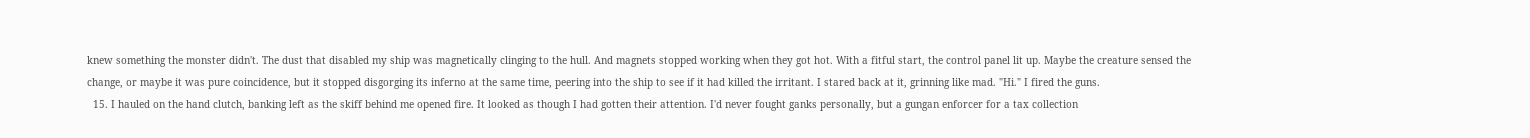knew something the monster didn't. The dust that disabled my ship was magnetically clinging to the hull. And magnets stopped working when they got hot. With a fitful start, the control panel lit up. Maybe the creature sensed the change, or maybe it was pure coincidence, but it stopped disgorging its inferno at the same time, peering into the ship to see if it had killed the irritant. I stared back at it, grinning like mad. "Hi." I fired the guns.
  15. I hauled on the hand clutch, banking left as the skiff behind me opened fire. It looked as though I had gotten their attention. I'd never fought ganks personally, but a gungan enforcer for a tax collection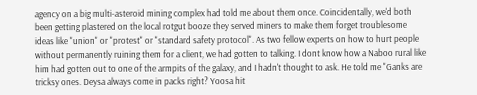agency on a big multi-asteroid mining complex had told me about them once. Coincidentally, we'd both been getting plastered on the local rotgut booze they served miners to make them forget troublesome ideas like "union" or "protest" or "standard safety protocol". As two fellow experts on how to hurt people without permanently ruining them for a client, we had gotten to talking. I dont know how a Naboo rural like him had gotten out to one of the armpits of the galaxy, and I hadn't thought to ask. He told me "Ganks are tricksy ones. Deysa always come in packs right? Yoosa hit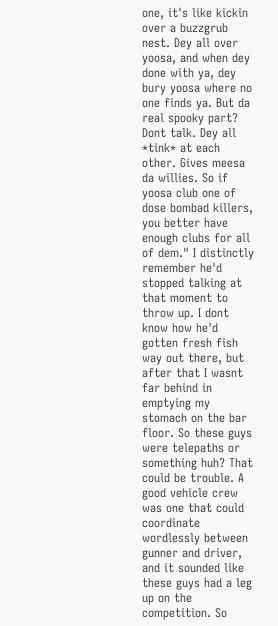one, it's like kickin over a buzzgrub nest. Dey all over yoosa, and when dey done with ya, dey bury yoosa where no one finds ya. But da real spooky part? Dont talk. Dey all *tink* at each other. Gives meesa da willies. So if yoosa club one of dose bombad killers, you better have enough clubs for all of dem." I distinctly remember he'd stopped talking at that moment to throw up. I dont know how he'd gotten fresh fish way out there, but after that I wasnt far behind in emptying my stomach on the bar floor. So these guys were telepaths or something huh? That could be trouble. A good vehicle crew was one that could coordinate wordlessly between gunner and driver, and it sounded like these guys had a leg up on the competition. So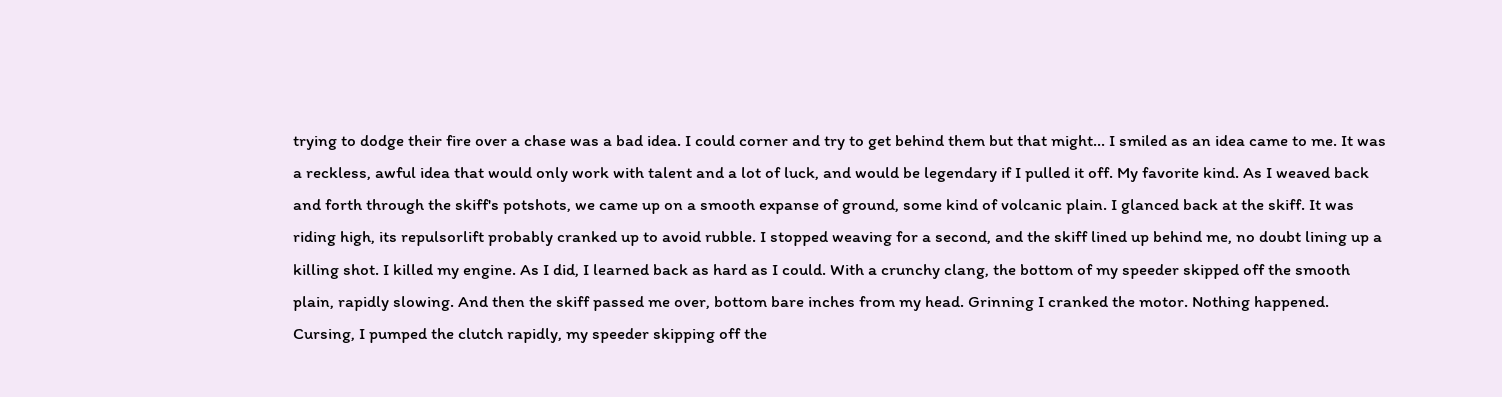trying to dodge their fire over a chase was a bad idea. I could corner and try to get behind them but that might... I smiled as an idea came to me. It was a reckless, awful idea that would only work with talent and a lot of luck, and would be legendary if I pulled it off. My favorite kind. As I weaved back and forth through the skiff's potshots, we came up on a smooth expanse of ground, some kind of volcanic plain. I glanced back at the skiff. It was riding high, its repulsorlift probably cranked up to avoid rubble. I stopped weaving for a second, and the skiff lined up behind me, no doubt lining up a killing shot. I killed my engine. As I did, I learned back as hard as I could. With a crunchy clang, the bottom of my speeder skipped off the smooth plain, rapidly slowing. And then the skiff passed me over, bottom bare inches from my head. Grinning I cranked the motor. Nothing happened. Cursing, I pumped the clutch rapidly, my speeder skipping off the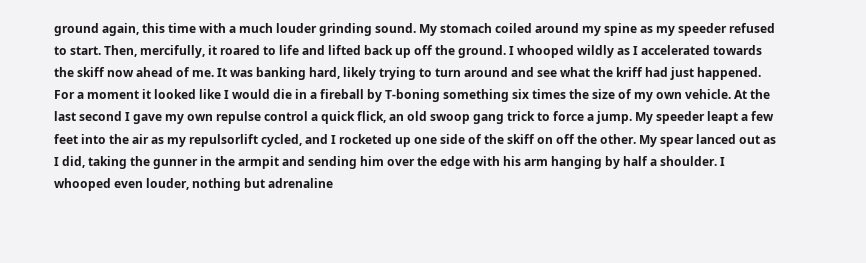ground again, this time with a much louder grinding sound. My stomach coiled around my spine as my speeder refused to start. Then, mercifully, it roared to life and lifted back up off the ground. I whooped wildly as I accelerated towards the skiff now ahead of me. It was banking hard, likely trying to turn around and see what the kriff had just happened. For a moment it looked like I would die in a fireball by T-boning something six times the size of my own vehicle. At the last second I gave my own repulse control a quick flick, an old swoop gang trick to force a jump. My speeder leapt a few feet into the air as my repulsorlift cycled, and I rocketed up one side of the skiff on off the other. My spear lanced out as I did, taking the gunner in the armpit and sending him over the edge with his arm hanging by half a shoulder. I whooped even louder, nothing but adrenaline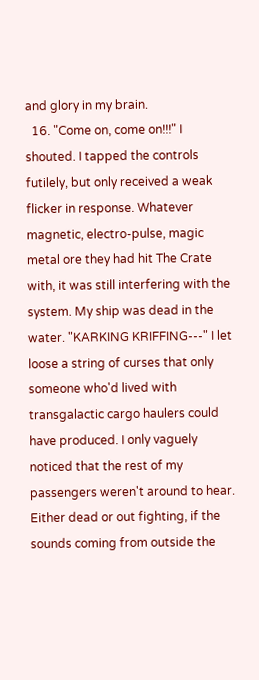and glory in my brain.
  16. "Come on, come on!!!" I shouted. I tapped the controls futilely, but only received a weak flicker in response. Whatever magnetic, electro-pulse, magic metal ore they had hit The Crate with, it was still interfering with the system. My ship was dead in the water. "KARKING KRIFFING---" I let loose a string of curses that only someone who'd lived with transgalactic cargo haulers could have produced. I only vaguely noticed that the rest of my passengers weren't around to hear. Either dead or out fighting, if the sounds coming from outside the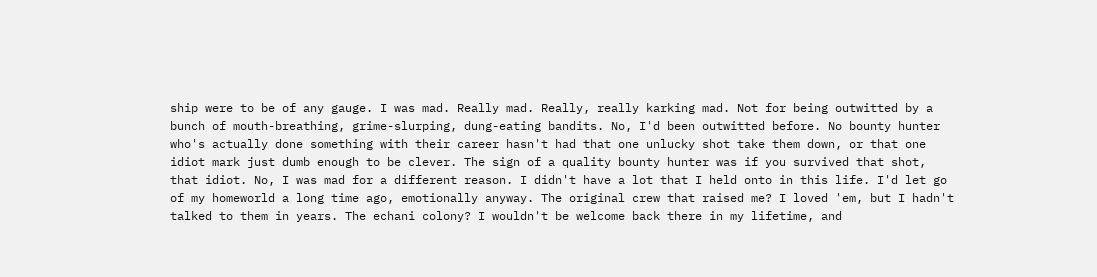ship were to be of any gauge. I was mad. Really mad. Really, really karking mad. Not for being outwitted by a bunch of mouth-breathing, grime-slurping, dung-eating bandits. No, I'd been outwitted before. No bounty hunter who's actually done something with their career hasn't had that one unlucky shot take them down, or that one idiot mark just dumb enough to be clever. The sign of a quality bounty hunter was if you survived that shot, that idiot. No, I was mad for a different reason. I didn't have a lot that I held onto in this life. I'd let go of my homeworld a long time ago, emotionally anyway. The original crew that raised me? I loved 'em, but I hadn't talked to them in years. The echani colony? I wouldn't be welcome back there in my lifetime, and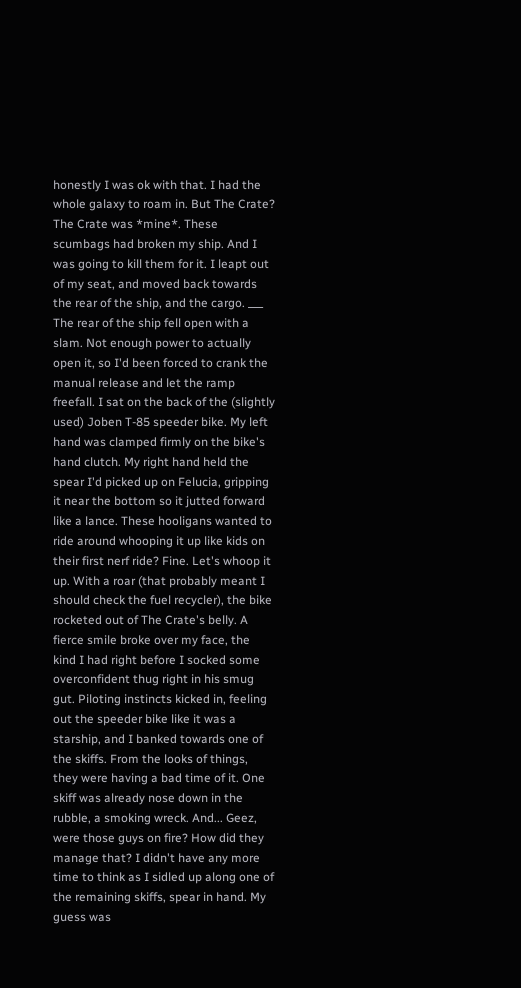honestly I was ok with that. I had the whole galaxy to roam in. But The Crate? The Crate was *mine*. These scumbags had broken my ship. And I was going to kill them for it. I leapt out of my seat, and moved back towards the rear of the ship, and the cargo. ___ The rear of the ship fell open with a slam. Not enough power to actually open it, so I'd been forced to crank the manual release and let the ramp freefall. I sat on the back of the (slightly used) Joben T-85 speeder bike. My left hand was clamped firmly on the bike's hand clutch. My right hand held the spear I'd picked up on Felucia, gripping it near the bottom so it jutted forward like a lance. These hooligans wanted to ride around whooping it up like kids on their first nerf ride? Fine. Let's whoop it up. With a roar (that probably meant I should check the fuel recycler), the bike rocketed out of The Crate's belly. A fierce smile broke over my face, the kind I had right before I socked some overconfident thug right in his smug gut. Piloting instincts kicked in, feeling out the speeder bike like it was a starship, and I banked towards one of the skiffs. From the looks of things, they were having a bad time of it. One skiff was already nose down in the rubble, a smoking wreck. And... Geez, were those guys on fire? How did they manage that? I didn't have any more time to think as I sidled up along one of the remaining skiffs, spear in hand. My guess was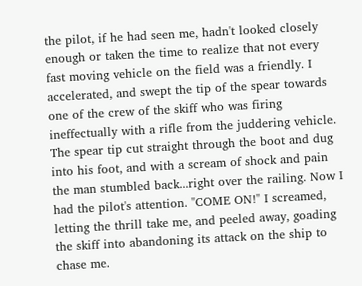the pilot, if he had seen me, hadn't looked closely enough or taken the time to realize that not every fast moving vehicle on the field was a friendly. I accelerated, and swept the tip of the spear towards one of the crew of the skiff who was firing ineffectually with a rifle from the juddering vehicle. The spear tip cut straight through the boot and dug into his foot, and with a scream of shock and pain the man stumbled back...right over the railing. Now I had the pilot's attention. "COME ON!" I screamed, letting the thrill take me, and peeled away, goading the skiff into abandoning its attack on the ship to chase me.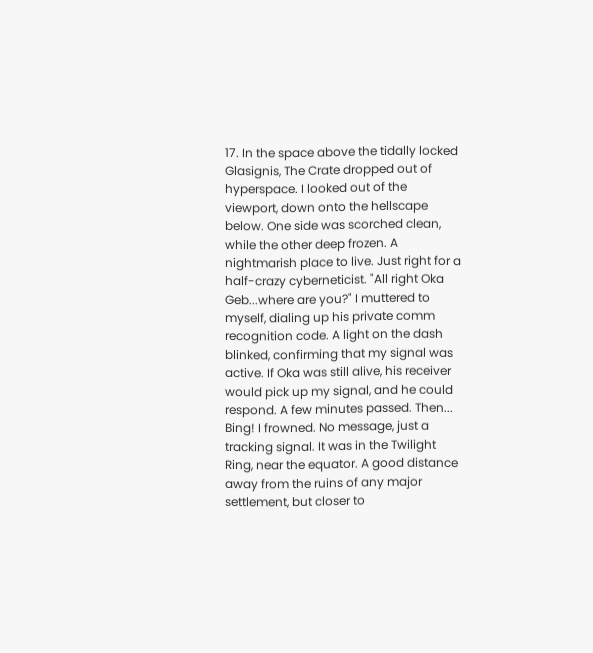17. In the space above the tidally locked Glasignis, The Crate dropped out of hyperspace. I looked out of the viewport, down onto the hellscape below. One side was scorched clean, while the other deep frozen. A nightmarish place to live. Just right for a half-crazy cyberneticist. "All right Oka Geb...where are you?" I muttered to myself, dialing up his private comm recognition code. A light on the dash blinked, confirming that my signal was active. If Oka was still alive, his receiver would pick up my signal, and he could respond. A few minutes passed. Then... Bing! I frowned. No message, just a tracking signal. It was in the Twilight Ring, near the equator. A good distance away from the ruins of any major settlement, but closer to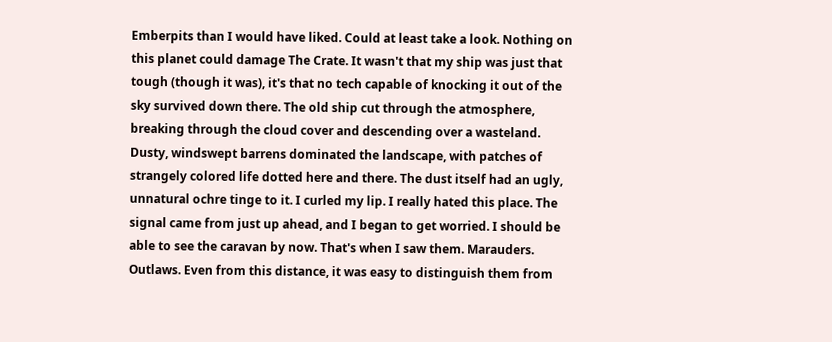Emberpits than I would have liked. Could at least take a look. Nothing on this planet could damage The Crate. It wasn't that my ship was just that tough (though it was), it's that no tech capable of knocking it out of the sky survived down there. The old ship cut through the atmosphere, breaking through the cloud cover and descending over a wasteland. Dusty, windswept barrens dominated the landscape, with patches of strangely colored life dotted here and there. The dust itself had an ugly, unnatural ochre tinge to it. I curled my lip. I really hated this place. The signal came from just up ahead, and I began to get worried. I should be able to see the caravan by now. That's when I saw them. Marauders. Outlaws. Even from this distance, it was easy to distinguish them from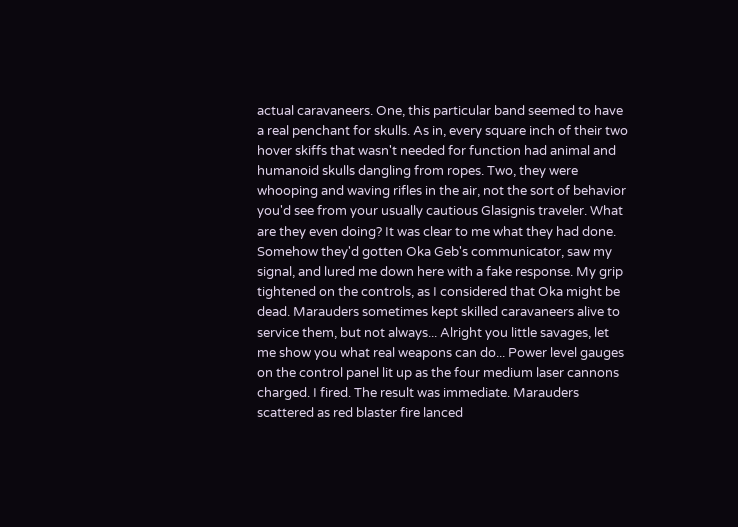actual caravaneers. One, this particular band seemed to have a real penchant for skulls. As in, every square inch of their two hover skiffs that wasn't needed for function had animal and humanoid skulls dangling from ropes. Two, they were whooping and waving rifles in the air, not the sort of behavior you'd see from your usually cautious Glasignis traveler. What are they even doing? It was clear to me what they had done. Somehow they'd gotten Oka Geb's communicator, saw my signal, and lured me down here with a fake response. My grip tightened on the controls, as I considered that Oka might be dead. Marauders sometimes kept skilled caravaneers alive to service them, but not always... Alright you little savages, let me show you what real weapons can do... Power level gauges on the control panel lit up as the four medium laser cannons charged. I fired. The result was immediate. Marauders scattered as red blaster fire lanced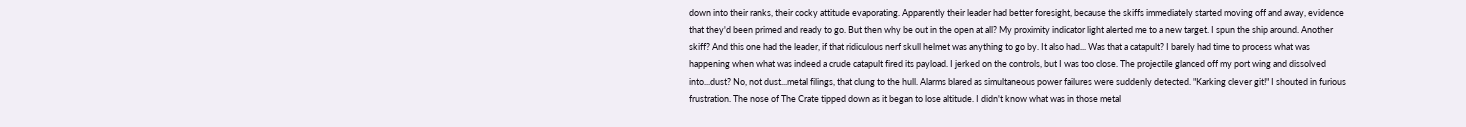down into their ranks, their cocky attitude evaporating. Apparently their leader had better foresight, because the skiffs immediately started moving off and away, evidence that they'd been primed and ready to go. But then why be out in the open at all? My proximity indicator light alerted me to a new target. I spun the ship around. Another skiff? And this one had the leader, if that ridiculous nerf skull helmet was anything to go by. It also had... Was that a catapult? I barely had time to process what was happening when what was indeed a crude catapult fired its payload. I jerked on the controls, but I was too close. The projectile glanced off my port wing and dissolved into...dust? No, not dust...metal filings, that clung to the hull. Alarms blared as simultaneous power failures were suddenly detected. "Karking clever git!" I shouted in furious frustration. The nose of The Crate tipped down as it began to lose altitude. I didn't know what was in those metal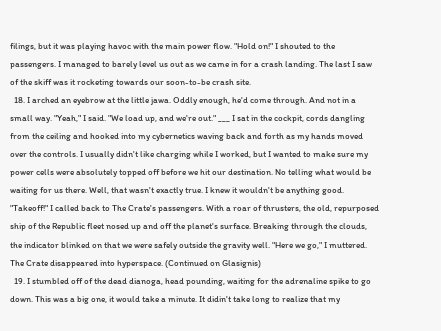filings, but it was playing havoc with the main power flow. "Hold on!" I shouted to the passengers. I managed to barely level us out as we came in for a crash landing. The last I saw of the skiff was it rocketing towards our soon-to-be crash site.
  18. I arched an eyebrow at the little jawa. Oddly enough, he'd come through. And not in a small way. "Yeah," I said. "We load up, and we're out." ___ I sat in the cockpit, cords dangling from the ceiling and hooked into my cybernetics waving back and forth as my hands moved over the controls. I usually didn't like charging while I worked, but I wanted to make sure my power cells were absolutely topped off before we hit our destination. No telling what would be waiting for us there. Well, that wasn't exactly true. I knew it wouldn't be anything good. "Takeoff!" I called back to The Crate's passengers. With a roar of thrusters, the old, repurposed ship of the Republic fleet nosed up and off the planet's surface. Breaking through the clouds, the indicator blinked on that we were safely outside the gravity well. "Here we go," I muttered. The Crate disappeared into hyperspace. (Continued on Glasignis)
  19. I stumbled off of the dead dianoga, head pounding, waiting for the adrenaline spike to go down. This was a big one, it would take a minute. It didin't take long to realize that my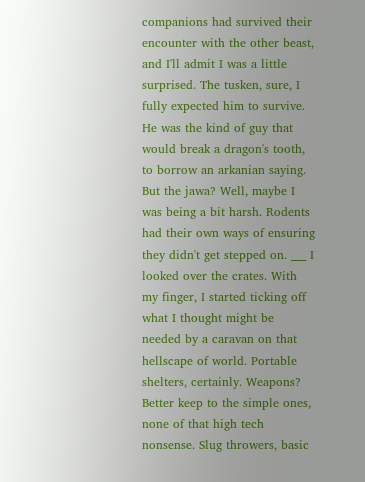companions had survived their encounter with the other beast, and I'll admit I was a little surprised. The tusken, sure, I fully expected him to survive. He was the kind of guy that would break a dragon's tooth, to borrow an arkanian saying. But the jawa? Well, maybe I was being a bit harsh. Rodents had their own ways of ensuring they didn't get stepped on. ___ I looked over the crates. With my finger, I started ticking off what I thought might be needed by a caravan on that hellscape of world. Portable shelters, certainly. Weapons? Better keep to the simple ones, none of that high tech nonsense. Slug throwers, basic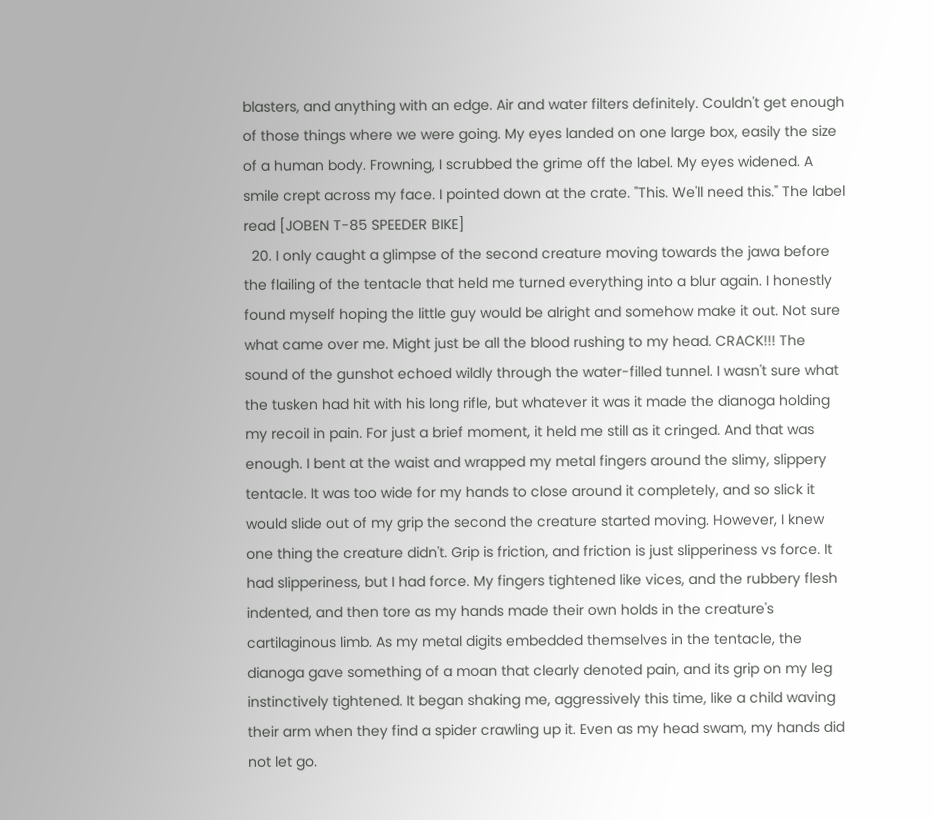blasters, and anything with an edge. Air and water filters definitely. Couldn't get enough of those things where we were going. My eyes landed on one large box, easily the size of a human body. Frowning, I scrubbed the grime off the label. My eyes widened. A smile crept across my face. I pointed down at the crate. "This. We'll need this." The label read [JOBEN T-85 SPEEDER BIKE]
  20. I only caught a glimpse of the second creature moving towards the jawa before the flailing of the tentacle that held me turned everything into a blur again. I honestly found myself hoping the little guy would be alright and somehow make it out. Not sure what came over me. Might just be all the blood rushing to my head. CRACK!!! The sound of the gunshot echoed wildly through the water-filled tunnel. I wasn't sure what the tusken had hit with his long rifle, but whatever it was it made the dianoga holding my recoil in pain. For just a brief moment, it held me still as it cringed. And that was enough. I bent at the waist and wrapped my metal fingers around the slimy, slippery tentacle. It was too wide for my hands to close around it completely, and so slick it would slide out of my grip the second the creature started moving. However, I knew one thing the creature didn't. Grip is friction, and friction is just slipperiness vs force. It had slipperiness, but I had force. My fingers tightened like vices, and the rubbery flesh indented, and then tore as my hands made their own holds in the creature's cartilaginous limb. As my metal digits embedded themselves in the tentacle, the dianoga gave something of a moan that clearly denoted pain, and its grip on my leg instinctively tightened. It began shaking me, aggressively this time, like a child waving their arm when they find a spider crawling up it. Even as my head swam, my hands did not let go.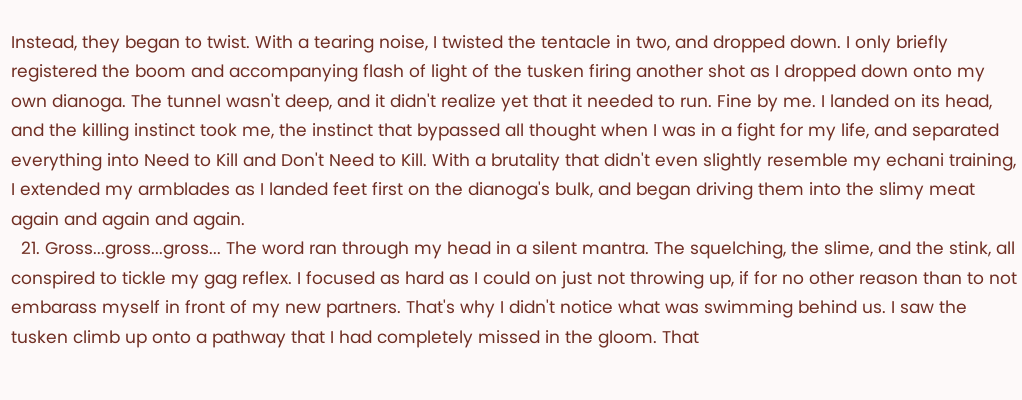Instead, they began to twist. With a tearing noise, I twisted the tentacle in two, and dropped down. I only briefly registered the boom and accompanying flash of light of the tusken firing another shot as I dropped down onto my own dianoga. The tunnel wasn't deep, and it didn't realize yet that it needed to run. Fine by me. I landed on its head, and the killing instinct took me, the instinct that bypassed all thought when I was in a fight for my life, and separated everything into Need to Kill and Don't Need to Kill. With a brutality that didn't even slightly resemble my echani training, I extended my armblades as I landed feet first on the dianoga's bulk, and began driving them into the slimy meat again and again and again.
  21. Gross...gross...gross... The word ran through my head in a silent mantra. The squelching, the slime, and the stink, all conspired to tickle my gag reflex. I focused as hard as I could on just not throwing up, if for no other reason than to not embarass myself in front of my new partners. That's why I didn't notice what was swimming behind us. I saw the tusken climb up onto a pathway that I had completely missed in the gloom. That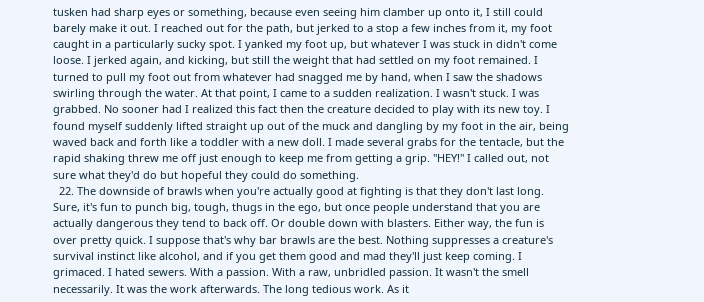tusken had sharp eyes or something, because even seeing him clamber up onto it, I still could barely make it out. I reached out for the path, but jerked to a stop a few inches from it, my foot caught in a particularly sucky spot. I yanked my foot up, but whatever I was stuck in didn't come loose. I jerked again, and kicking, but still the weight that had settled on my foot remained. I turned to pull my foot out from whatever had snagged me by hand, when I saw the shadows swirling through the water. At that point, I came to a sudden realization. I wasn't stuck. I was grabbed. No sooner had I realized this fact then the creature decided to play with its new toy. I found myself suddenly lifted straight up out of the muck and dangling by my foot in the air, being waved back and forth like a toddler with a new doll. I made several grabs for the tentacle, but the rapid shaking threw me off just enough to keep me from getting a grip. "HEY!" I called out, not sure what they'd do but hopeful they could do something.
  22. The downside of brawls when you're actually good at fighting is that they don't last long. Sure, it's fun to punch big, tough, thugs in the ego, but once people understand that you are actually dangerous they tend to back off. Or double down with blasters. Either way, the fun is over pretty quick. I suppose that's why bar brawls are the best. Nothing suppresses a creature's survival instinct like alcohol, and if you get them good and mad they'll just keep coming. I grimaced. I hated sewers. With a passion. With a raw, unbridled passion. It wasn't the smell necessarily. It was the work afterwards. The long tedious work. As it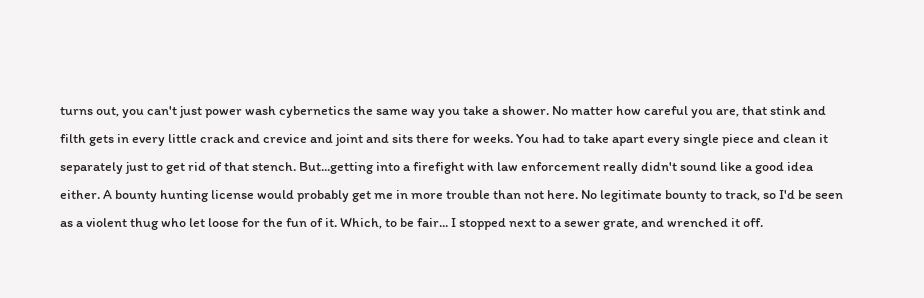turns out, you can't just power wash cybernetics the same way you take a shower. No matter how careful you are, that stink and filth gets in every little crack and crevice and joint and sits there for weeks. You had to take apart every single piece and clean it separately just to get rid of that stench. But...getting into a firefight with law enforcement really didn't sound like a good idea either. A bounty hunting license would probably get me in more trouble than not here. No legitimate bounty to track, so I'd be seen as a violent thug who let loose for the fun of it. Which, to be fair... I stopped next to a sewer grate, and wrenched it off.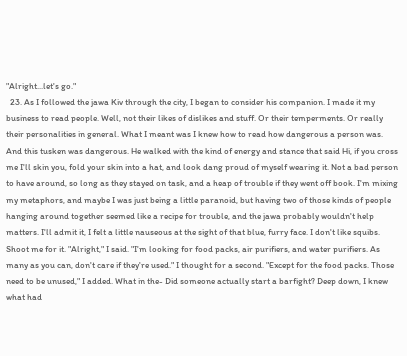"Alright...let's go."
  23. As I followed the jawa Kiv through the city, I began to consider his companion. I made it my business to read people. Well, not their likes of dislikes and stuff. Or their temperments. Or really their personalities in general. What I meant was I knew how to read how dangerous a person was. And this tusken was dangerous. He walked with the kind of energy and stance that said Hi, if you cross me I'll skin you, fold your skin into a hat, and look dang proud of myself wearing it. Not a bad person to have around, so long as they stayed on task, and a heap of trouble if they went off book. I'm mixing my metaphors, and maybe I was just being a little paranoid, but having two of those kinds of people hanging around together seemed like a recipe for trouble, and the jawa probably wouldn't help matters. I'll admit it, I felt a little nauseous at the sight of that blue, furry face. I don't like squibs. Shoot me for it. "Alright," I said. "I'm looking for food packs, air purifiers, and water purifiers. As many as you can, don't care if they're used." I thought for a second. "Except for the food packs. Those need to be unused," I added. What in the- Did someone actually start a barfight? Deep down, I knew what had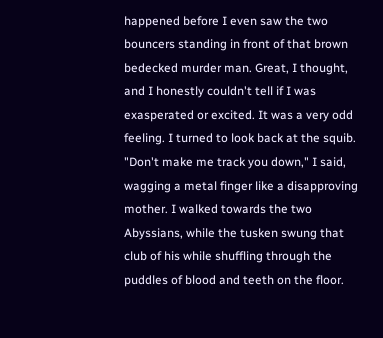happened before I even saw the two bouncers standing in front of that brown bedecked murder man. Great, I thought, and I honestly couldn't tell if I was exasperated or excited. It was a very odd feeling. I turned to look back at the squib. "Don't make me track you down," I said, wagging a metal finger like a disapproving mother. I walked towards the two Abyssians, while the tusken swung that club of his while shuffling through the puddles of blood and teeth on the floor.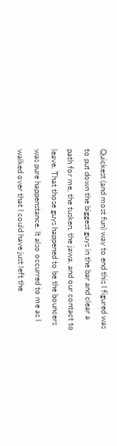Quickest (and most fun) way to end this I figured was to put down the biggest guys in the bar and clear a path for me, the tusken, the jawa, and our contact to leave. That those guys happened to be the bouncers was pure happenstance. It also occurred to me as I walked over that I could have just left the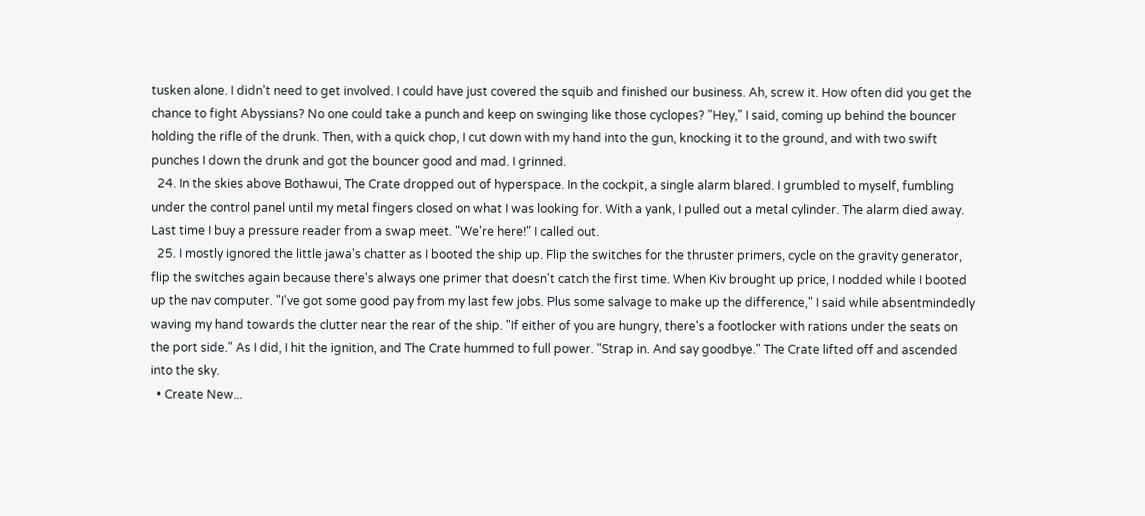tusken alone. I didn't need to get involved. I could have just covered the squib and finished our business. Ah, screw it. How often did you get the chance to fight Abyssians? No one could take a punch and keep on swinging like those cyclopes? "Hey," I said, coming up behind the bouncer holding the rifle of the drunk. Then, with a quick chop, I cut down with my hand into the gun, knocking it to the ground, and with two swift punches I down the drunk and got the bouncer good and mad. I grinned.
  24. In the skies above Bothawui, The Crate dropped out of hyperspace. In the cockpit, a single alarm blared. I grumbled to myself, fumbling under the control panel until my metal fingers closed on what I was looking for. With a yank, I pulled out a metal cylinder. The alarm died away. Last time I buy a pressure reader from a swap meet. "We're here!" I called out.
  25. I mostly ignored the little jawa's chatter as I booted the ship up. Flip the switches for the thruster primers, cycle on the gravity generator, flip the switches again because there's always one primer that doesn't catch the first time. When Kiv brought up price, I nodded while I booted up the nav computer. "I've got some good pay from my last few jobs. Plus some salvage to make up the difference," I said while absentmindedly waving my hand towards the clutter near the rear of the ship. "If either of you are hungry, there's a footlocker with rations under the seats on the port side." As I did, I hit the ignition, and The Crate hummed to full power. "Strap in. And say goodbye." The Crate lifted off and ascended into the sky.
  • Create New...